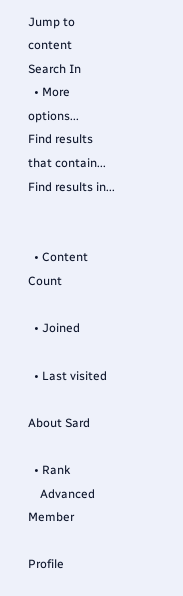Jump to content
Search In
  • More options...
Find results that contain...
Find results in...


  • Content Count

  • Joined

  • Last visited

About Sard

  • Rank
    Advanced Member

Profile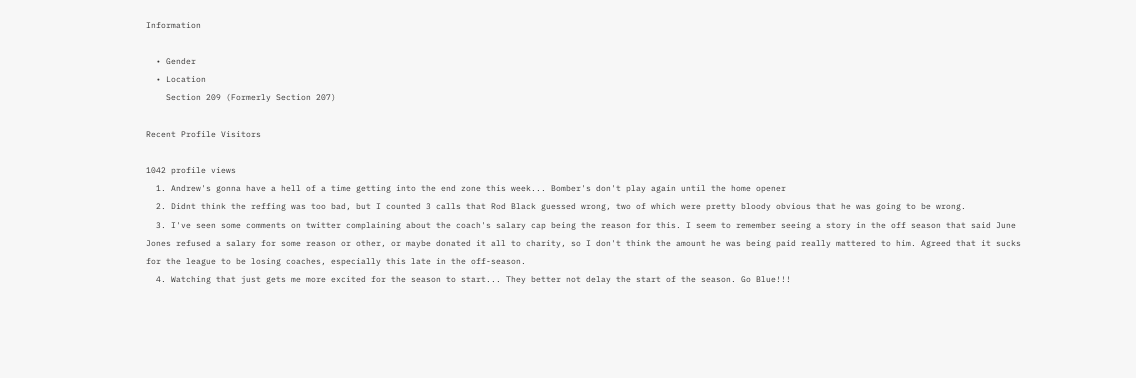Information

  • Gender
  • Location
    Section 209 (Formerly Section 207)

Recent Profile Visitors

1042 profile views
  1. Andrew's gonna have a hell of a time getting into the end zone this week... Bomber's don't play again until the home opener
  2. Didnt think the reffing was too bad, but I counted 3 calls that Rod Black guessed wrong, two of which were pretty bloody obvious that he was going to be wrong.
  3. I've seen some comments on twitter complaining about the coach's salary cap being the reason for this. I seem to remember seeing a story in the off season that said June Jones refused a salary for some reason or other, or maybe donated it all to charity, so I don't think the amount he was being paid really mattered to him. Agreed that it sucks for the league to be losing coaches, especially this late in the off-season.
  4. Watching that just gets me more excited for the season to start... They better not delay the start of the season. Go Blue!!!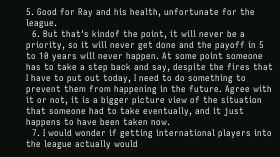5. Good for Ray and his health, unfortunate for the league.
  6. But that's kindof the point, it will never be a priority, so it will never get done and the payoff in 5 to 10 years will never happen. At some point someone has to take a step back and say, despite the fires that I have to put out today, I need to do something to prevent them from happening in the future. Agree with it or not, it is a bigger picture view of the situation that someone had to take eventually, and it just happens to have been taken now.
  7. I would wonder if getting international players into the league actually would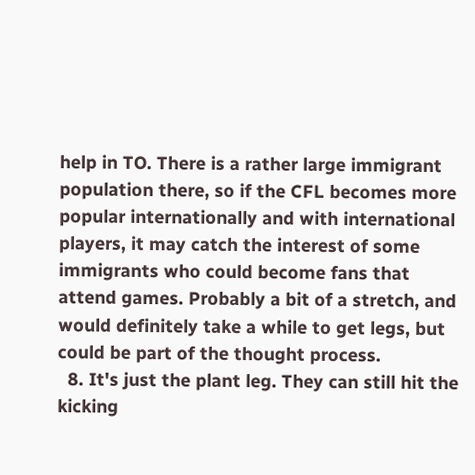help in TO. There is a rather large immigrant population there, so if the CFL becomes more popular internationally and with international players, it may catch the interest of some immigrants who could become fans that attend games. Probably a bit of a stretch, and would definitely take a while to get legs, but could be part of the thought process.
  8. It's just the plant leg. They can still hit the kicking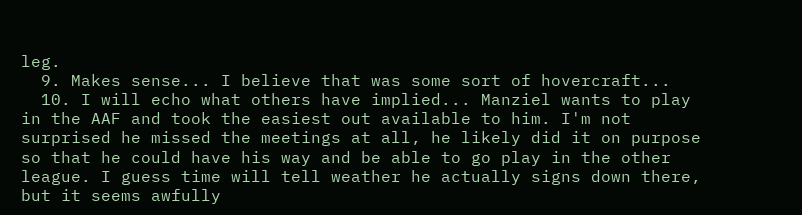leg.
  9. Makes sense... I believe that was some sort of hovercraft...
  10. I will echo what others have implied... Manziel wants to play in the AAF and took the easiest out available to him. I'm not surprised he missed the meetings at all, he likely did it on purpose so that he could have his way and be able to go play in the other league. I guess time will tell weather he actually signs down there, but it seems awfully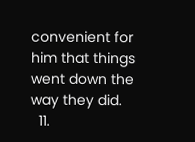convenient for him that things went down the way they did.
  11.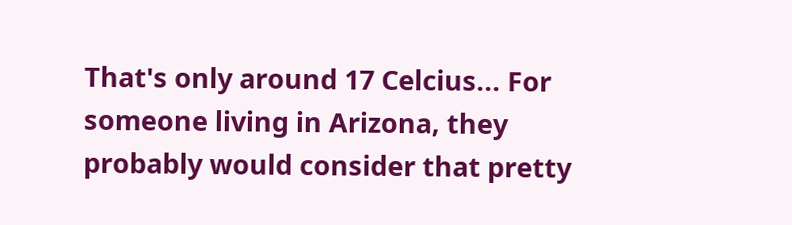That's only around 17 Celcius... For someone living in Arizona, they probably would consider that pretty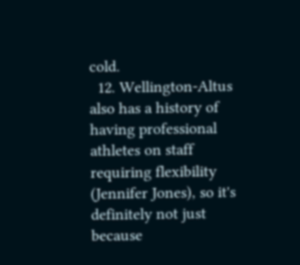cold.
  12. Wellington-Altus also has a history of having professional athletes on staff requiring flexibility (Jennifer Jones), so it's definitely not just because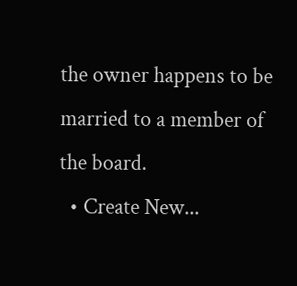the owner happens to be married to a member of the board.
  • Create New...